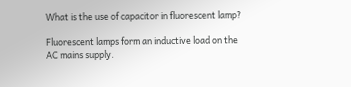What is the use of capacitor in fluorescent lamp?

Fluorescent lamps form an inductive load on the AC mains supply.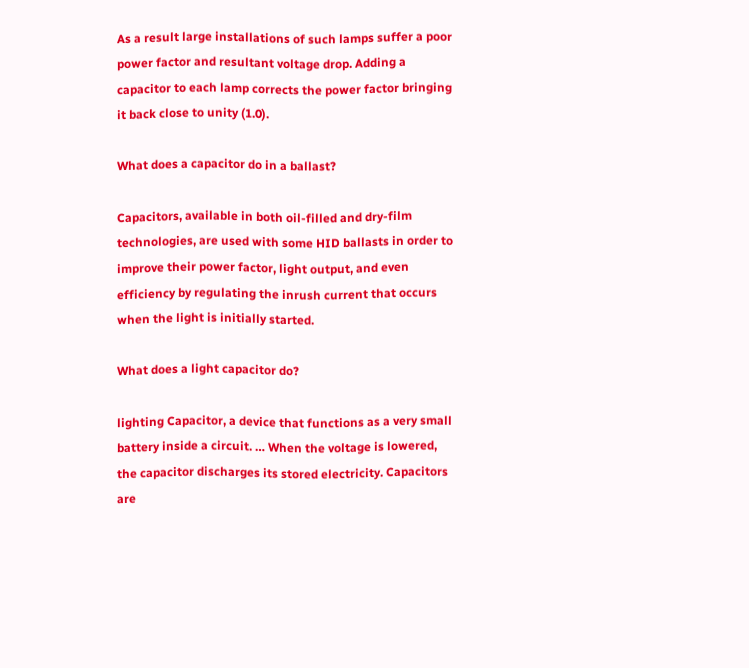As a result large installations of such lamps suffer a poor power factor and resultant voltage drop. Adding a capacitor to each lamp corrects the power factor bringing it back close to unity (1.0).

What does a capacitor do in a ballast?

Capacitors, available in both oil-filled and dry-film technologies, are used with some HID ballasts in order to improve their power factor, light output, and even efficiency by regulating the inrush current that occurs when the light is initially started.

What does a light capacitor do?

lighting Capacitor, a device that functions as a very small battery inside a circuit. … When the voltage is lowered, the capacitor discharges its stored electricity. Capacitors are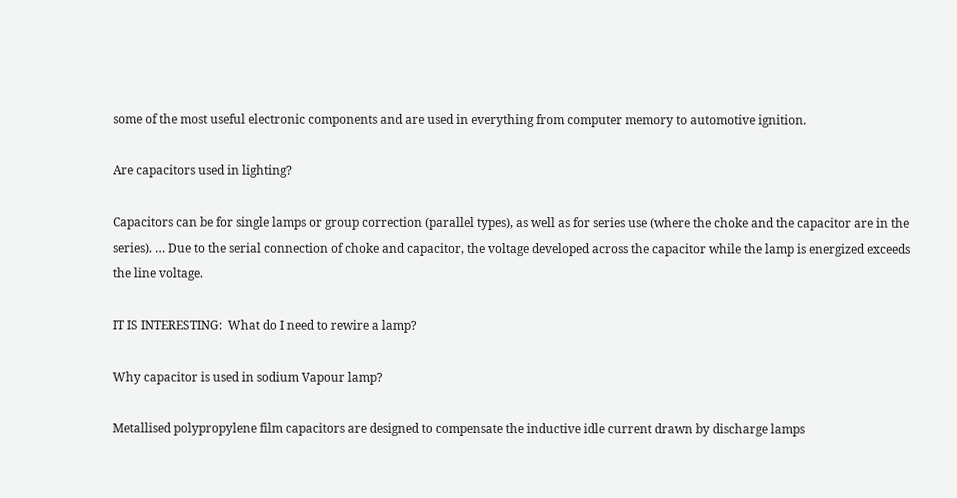some of the most useful electronic components and are used in everything from computer memory to automotive ignition.

Are capacitors used in lighting?

Capacitors can be for single lamps or group correction (parallel types), as well as for series use (where the choke and the capacitor are in the series). … Due to the serial connection of choke and capacitor, the voltage developed across the capacitor while the lamp is energized exceeds the line voltage.

IT IS INTERESTING:  What do I need to rewire a lamp?

Why capacitor is used in sodium Vapour lamp?

Metallised polypropylene film capacitors are designed to compensate the inductive idle current drawn by discharge lamps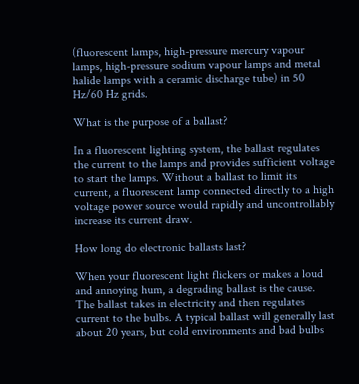(fluorescent lamps, high-pressure mercury vapour lamps, high-pressure sodium vapour lamps and metal halide lamps with a ceramic discharge tube) in 50 Hz/60 Hz grids.

What is the purpose of a ballast?

In a fluorescent lighting system, the ballast regulates the current to the lamps and provides sufficient voltage to start the lamps. Without a ballast to limit its current, a fluorescent lamp connected directly to a high voltage power source would rapidly and uncontrollably increase its current draw.

How long do electronic ballasts last?

When your fluorescent light flickers or makes a loud and annoying hum, a degrading ballast is the cause. The ballast takes in electricity and then regulates current to the bulbs. A typical ballast will generally last about 20 years, but cold environments and bad bulbs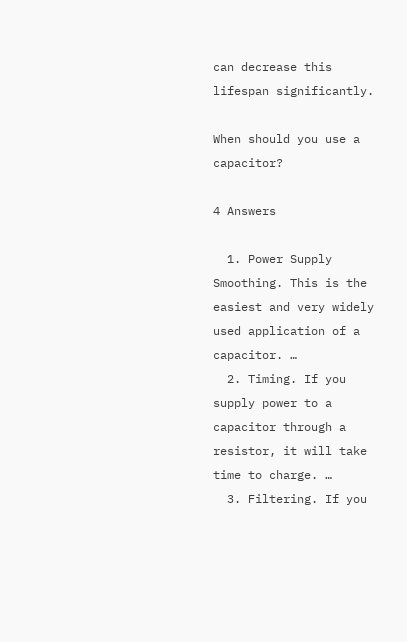can decrease this lifespan significantly.

When should you use a capacitor?

4 Answers

  1. Power Supply Smoothing. This is the easiest and very widely used application of a capacitor. …
  2. Timing. If you supply power to a capacitor through a resistor, it will take time to charge. …
  3. Filtering. If you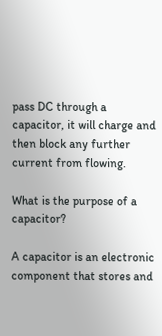pass DC through a capacitor, it will charge and then block any further current from flowing.

What is the purpose of a capacitor?

A capacitor is an electronic component that stores and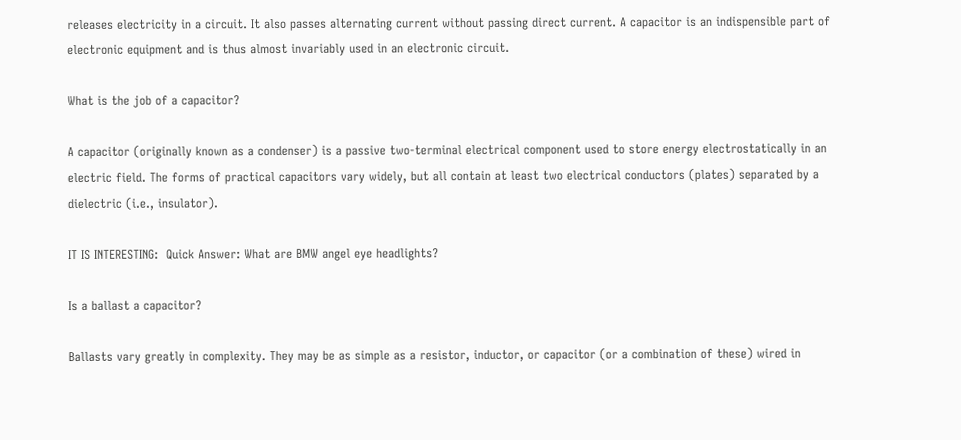releases electricity in a circuit. It also passes alternating current without passing direct current. A capacitor is an indispensible part of electronic equipment and is thus almost invariably used in an electronic circuit.

What is the job of a capacitor?

A capacitor (originally known as a condenser) is a passive two-terminal electrical component used to store energy electrostatically in an electric field. The forms of practical capacitors vary widely, but all contain at least two electrical conductors (plates) separated by a dielectric (i.e., insulator).

IT IS INTERESTING:  Quick Answer: What are BMW angel eye headlights?

Is a ballast a capacitor?

Ballasts vary greatly in complexity. They may be as simple as a resistor, inductor, or capacitor (or a combination of these) wired in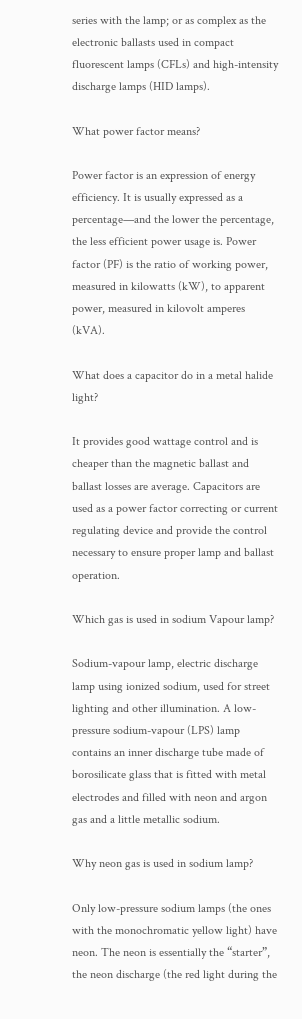series with the lamp; or as complex as the electronic ballasts used in compact fluorescent lamps (CFLs) and high-intensity discharge lamps (HID lamps).

What power factor means?

Power factor is an expression of energy efficiency. It is usually expressed as a percentage—and the lower the percentage, the less efficient power usage is. Power factor (PF) is the ratio of working power, measured in kilowatts (kW), to apparent power, measured in kilovolt amperes (kVA).

What does a capacitor do in a metal halide light?

It provides good wattage control and is cheaper than the magnetic ballast and ballast losses are average. Capacitors are used as a power factor correcting or current regulating device and provide the control necessary to ensure proper lamp and ballast operation.

Which gas is used in sodium Vapour lamp?

Sodium-vapour lamp, electric discharge lamp using ionized sodium, used for street lighting and other illumination. A low-pressure sodium-vapour (LPS) lamp contains an inner discharge tube made of borosilicate glass that is fitted with metal electrodes and filled with neon and argon gas and a little metallic sodium.

Why neon gas is used in sodium lamp?

Only low-pressure sodium lamps (the ones with the monochromatic yellow light) have neon. The neon is essentially the “starter”, the neon discharge (the red light during the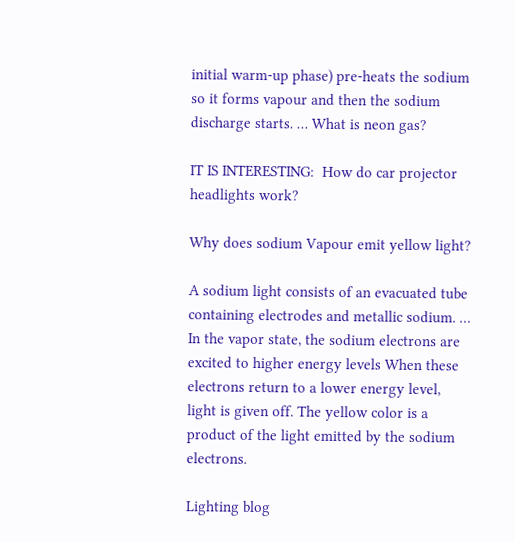initial warm-up phase) pre-heats the sodium so it forms vapour and then the sodium discharge starts. … What is neon gas?

IT IS INTERESTING:  How do car projector headlights work?

Why does sodium Vapour emit yellow light?

A sodium light consists of an evacuated tube containing electrodes and metallic sodium. … In the vapor state, the sodium electrons are excited to higher energy levels When these electrons return to a lower energy level, light is given off. The yellow color is a product of the light emitted by the sodium electrons.

Lighting blog